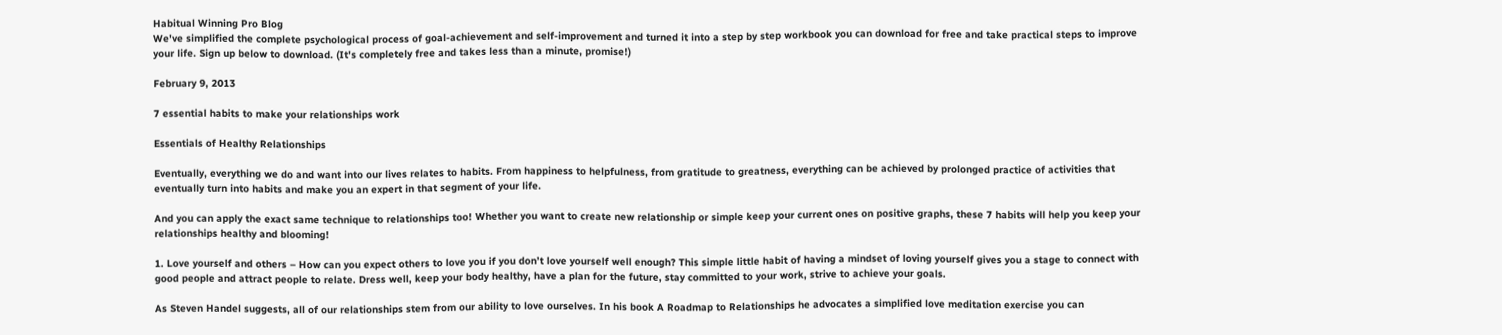Habitual Winning Pro Blog
We've simplified the complete psychological process of goal-achievement and self-improvement and turned it into a step by step workbook you can download for free and take practical steps to improve your life. Sign up below to download. (It's completely free and takes less than a minute, promise!)

February 9, 2013

7 essential habits to make your relationships work

Essentials of Healthy Relationships

Eventually, everything we do and want into our lives relates to habits. From happiness to helpfulness, from gratitude to greatness, everything can be achieved by prolonged practice of activities that eventually turn into habits and make you an expert in that segment of your life.

And you can apply the exact same technique to relationships too! Whether you want to create new relationship or simple keep your current ones on positive graphs, these 7 habits will help you keep your relationships healthy and blooming!

1. Love yourself and others – How can you expect others to love you if you don’t love yourself well enough? This simple little habit of having a mindset of loving yourself gives you a stage to connect with good people and attract people to relate. Dress well, keep your body healthy, have a plan for the future, stay committed to your work, strive to achieve your goals.

As Steven Handel suggests, all of our relationships stem from our ability to love ourselves. In his book A Roadmap to Relationships he advocates a simplified love meditation exercise you can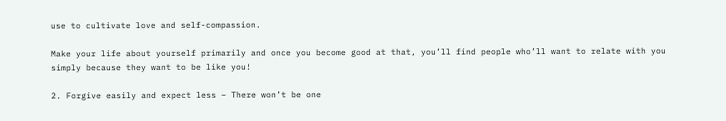use to cultivate love and self-compassion.

Make your life about yourself primarily and once you become good at that, you’ll find people who’ll want to relate with you simply because they want to be like you!

2. Forgive easily and expect less – There won’t be one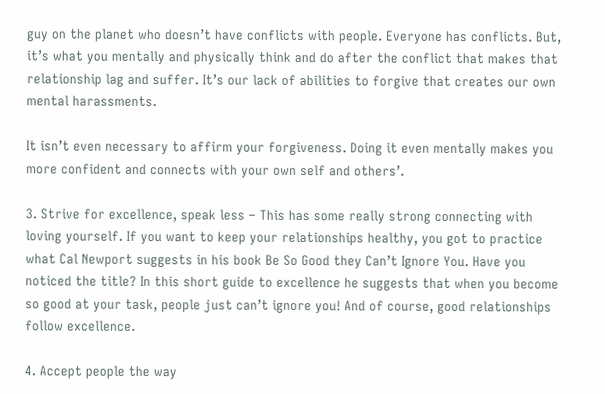guy on the planet who doesn’t have conflicts with people. Everyone has conflicts. But, it’s what you mentally and physically think and do after the conflict that makes that relationship lag and suffer. It’s our lack of abilities to forgive that creates our own mental harassments.

It isn’t even necessary to affirm your forgiveness. Doing it even mentally makes you more confident and connects with your own self and others’.

3. Strive for excellence, speak less – This has some really strong connecting with loving yourself. If you want to keep your relationships healthy, you got to practice what Cal Newport suggests in his book Be So Good they Can’t Ignore You. Have you noticed the title? In this short guide to excellence he suggests that when you become so good at your task, people just can’t ignore you! And of course, good relationships follow excellence.

4. Accept people the way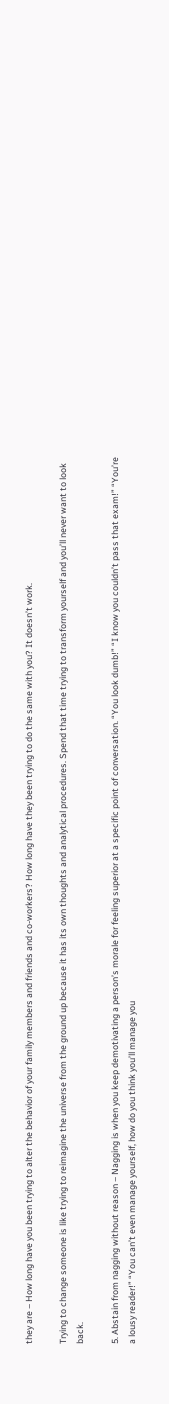they are – How long have you been trying to alter the behavior of your family members and friends and co-workers? How long have they been trying to do the same with you? It doesn’t work.

Trying to change someone is like trying to reimagine the universe from the ground up because it has its own thoughts and analytical procedures. Spend that time trying to transform yourself and you’ll never want to look back.

5. Abstain from nagging without reason – Nagging is when you keep demotivating a person’s morale for feeling superior at a specific point of conversation. “You look dumb!” “I know you couldn’t pass that exam!” “You’re a lousy reader!” “You can’t even manage yourself, how do you think you’ll manage you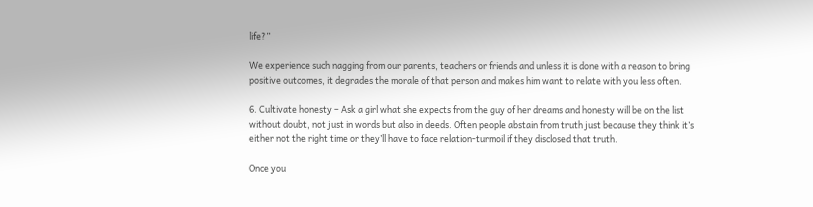life?”

We experience such nagging from our parents, teachers or friends and unless it is done with a reason to bring positive outcomes, it degrades the morale of that person and makes him want to relate with you less often.

6. Cultivate honesty – Ask a girl what she expects from the guy of her dreams and honesty will be on the list without doubt, not just in words but also in deeds. Often people abstain from truth just because they think it’s either not the right time or they’ll have to face relation-turmoil if they disclosed that truth.

Once you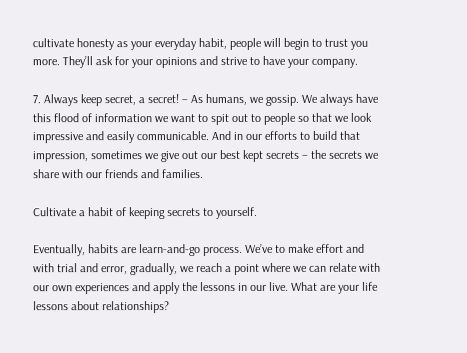cultivate honesty as your everyday habit, people will begin to trust you more. They’ll ask for your opinions and strive to have your company.

7. Always keep secret, a secret! – As humans, we gossip. We always have this flood of information we want to spit out to people so that we look impressive and easily communicable. And in our efforts to build that impression, sometimes we give out our best kept secrets – the secrets we share with our friends and families.

Cultivate a habit of keeping secrets to yourself.

Eventually, habits are learn-and-go process. We’ve to make effort and with trial and error, gradually, we reach a point where we can relate with our own experiences and apply the lessons in our live. What are your life lessons about relationships?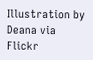Illustration by Deana via Flickr